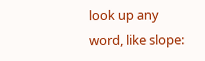look up any word, like slope: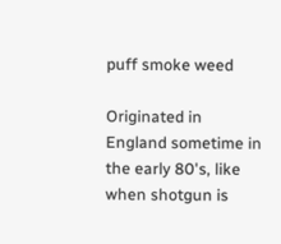puff smoke weed

Originated in England sometime in the early 80's, like when shotgun is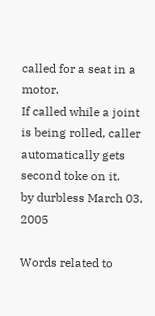called for a seat in a motor.
If called while a joint is being rolled, caller automatically gets second toke on it.
by durbless March 03, 2005

Words related to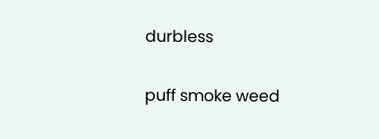durbless

puff smoke weed